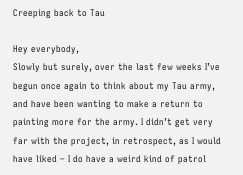Creeping back to Tau

Hey everybody,
Slowly but surely, over the last few weeks I’ve begun once again to think about my Tau army, and have been wanting to make a return to painting more for the army. I didn’t get very far with the project, in retrospect, as I would have liked – I do have a weird kind of patrol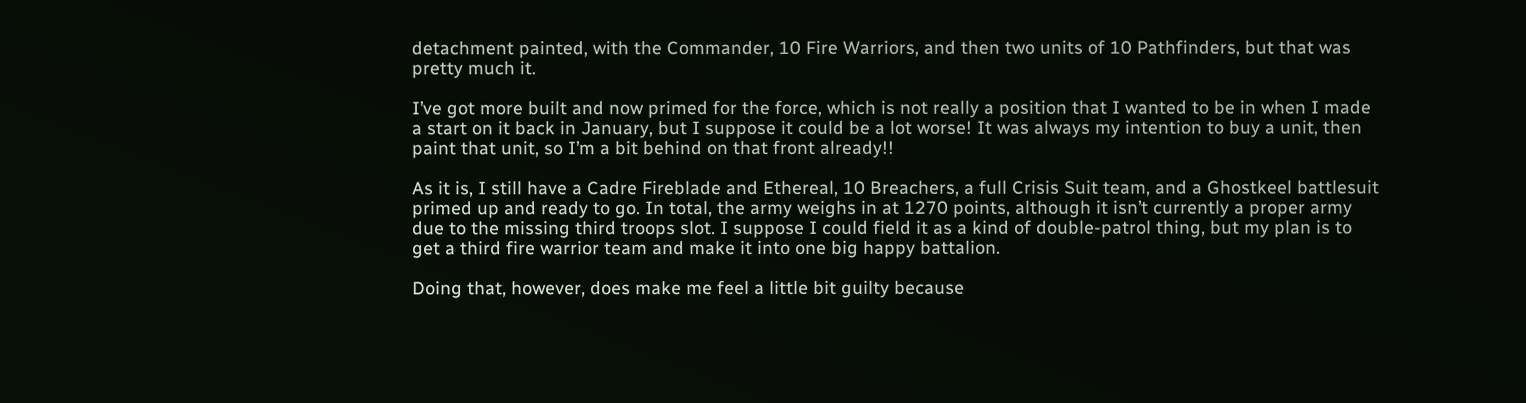detachment painted, with the Commander, 10 Fire Warriors, and then two units of 10 Pathfinders, but that was pretty much it.

I’ve got more built and now primed for the force, which is not really a position that I wanted to be in when I made a start on it back in January, but I suppose it could be a lot worse! It was always my intention to buy a unit, then paint that unit, so I’m a bit behind on that front already!!

As it is, I still have a Cadre Fireblade and Ethereal, 10 Breachers, a full Crisis Suit team, and a Ghostkeel battlesuit primed up and ready to go. In total, the army weighs in at 1270 points, although it isn’t currently a proper army due to the missing third troops slot. I suppose I could field it as a kind of double-patrol thing, but my plan is to get a third fire warrior team and make it into one big happy battalion.

Doing that, however, does make me feel a little bit guilty because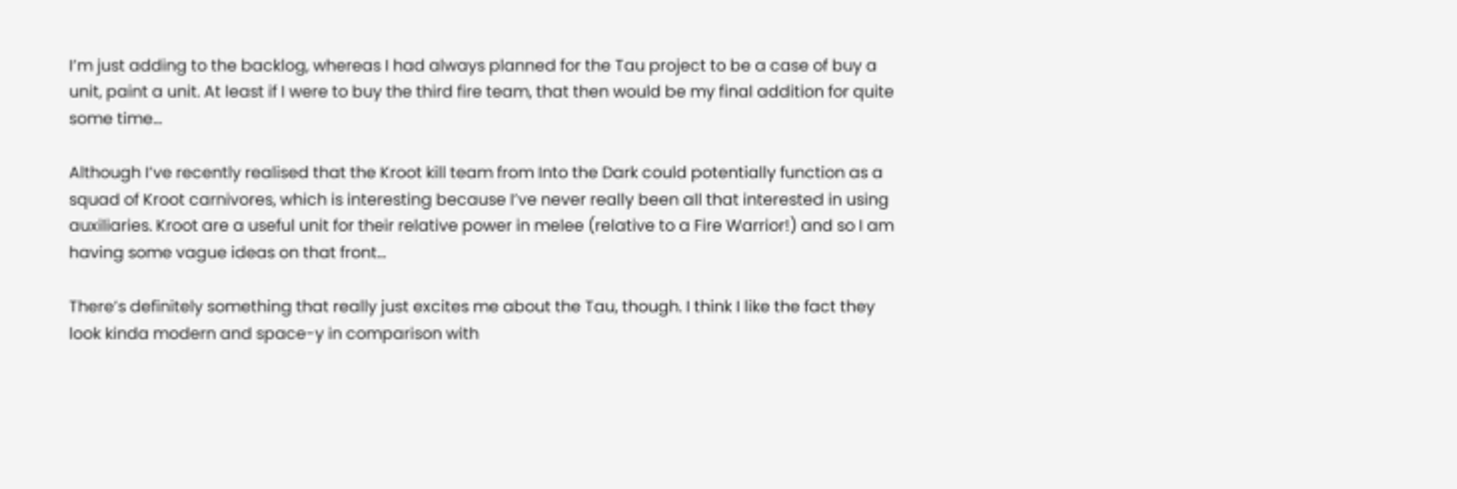I’m just adding to the backlog, whereas I had always planned for the Tau project to be a case of buy a unit, paint a unit. At least if I were to buy the third fire team, that then would be my final addition for quite some time…

Although I’ve recently realised that the Kroot kill team from Into the Dark could potentially function as a squad of Kroot carnivores, which is interesting because I’ve never really been all that interested in using auxiliaries. Kroot are a useful unit for their relative power in melee (relative to a Fire Warrior!) and so I am having some vague ideas on that front…

There’s definitely something that really just excites me about the Tau, though. I think I like the fact they look kinda modern and space-y in comparison with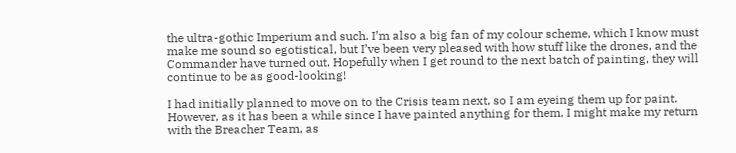the ultra-gothic Imperium and such. I’m also a big fan of my colour scheme, which I know must make me sound so egotistical, but I’ve been very pleased with how stuff like the drones, and the Commander have turned out. Hopefully when I get round to the next batch of painting, they will continue to be as good-looking!

I had initially planned to move on to the Crisis team next, so I am eyeing them up for paint. However, as it has been a while since I have painted anything for them, I might make my return with the Breacher Team, as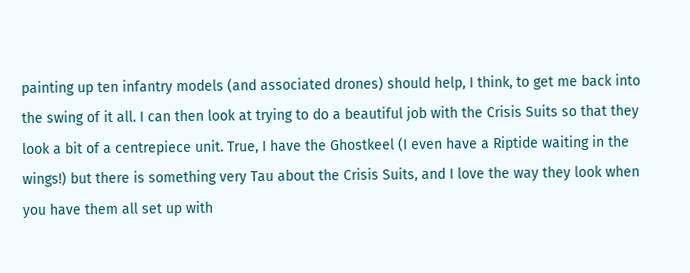painting up ten infantry models (and associated drones) should help, I think, to get me back into the swing of it all. I can then look at trying to do a beautiful job with the Crisis Suits so that they look a bit of a centrepiece unit. True, I have the Ghostkeel (I even have a Riptide waiting in the wings!) but there is something very Tau about the Crisis Suits, and I love the way they look when you have them all set up with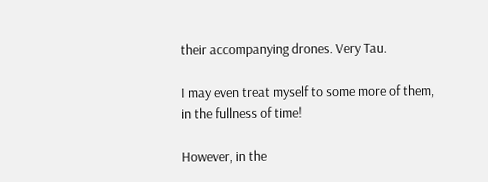their accompanying drones. Very Tau.

I may even treat myself to some more of them, in the fullness of time!

However, in the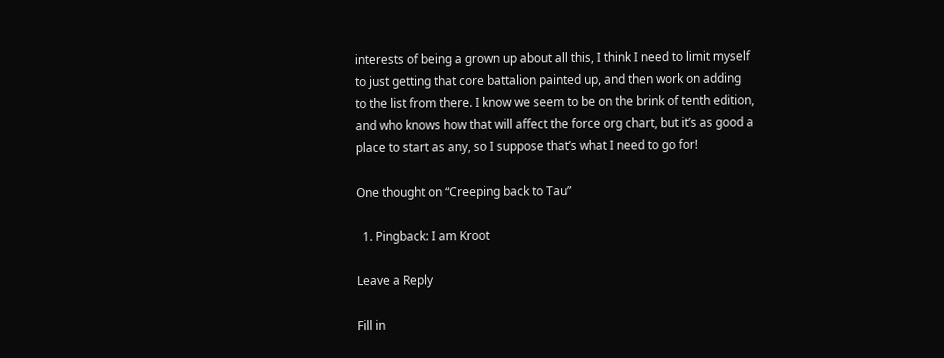interests of being a grown up about all this, I think I need to limit myself to just getting that core battalion painted up, and then work on adding to the list from there. I know we seem to be on the brink of tenth edition, and who knows how that will affect the force org chart, but it’s as good a place to start as any, so I suppose that’s what I need to go for!

One thought on “Creeping back to Tau”

  1. Pingback: I am Kroot

Leave a Reply

Fill in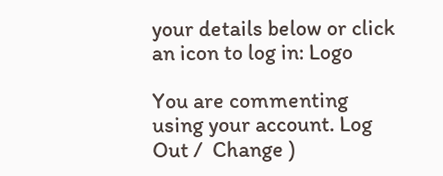your details below or click an icon to log in: Logo

You are commenting using your account. Log Out /  Change )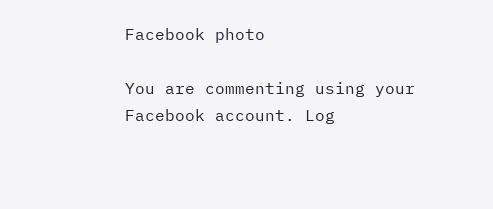Facebook photo

You are commenting using your Facebook account. Log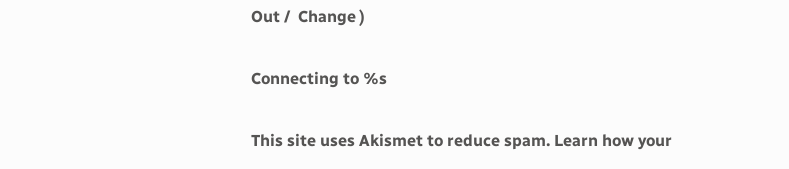Out /  Change )

Connecting to %s

This site uses Akismet to reduce spam. Learn how your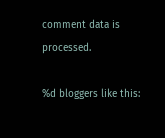comment data is processed.

%d bloggers like this: